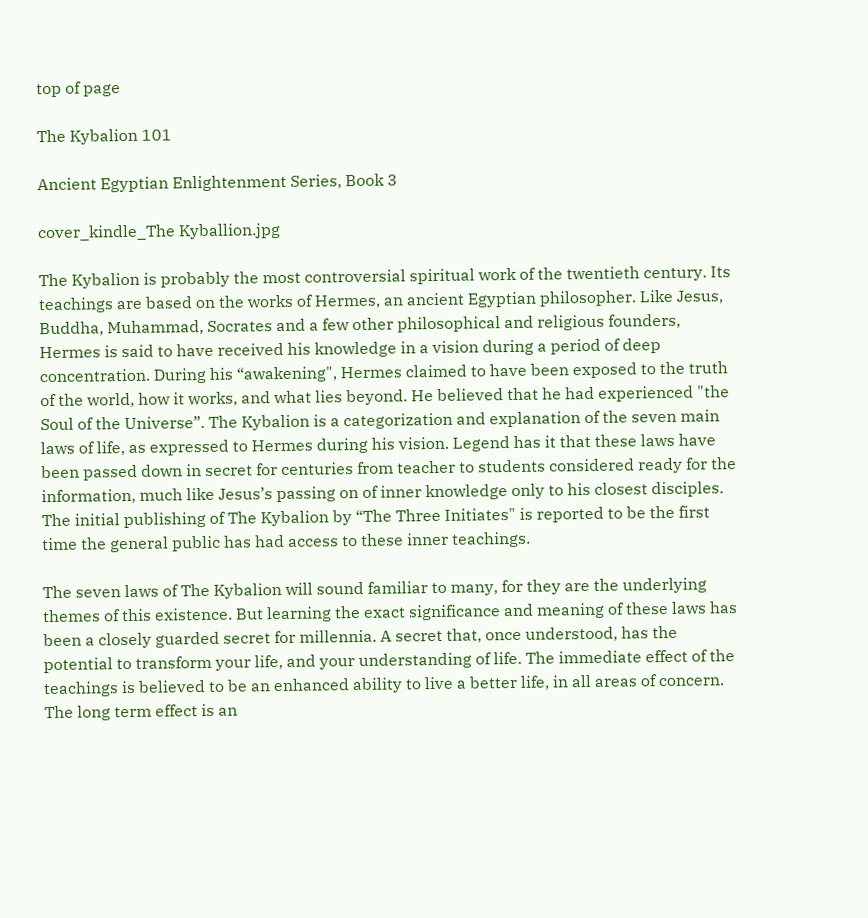top of page

The Kybalion 101

Ancient Egyptian Enlightenment Series, Book 3

cover_kindle_The Kyballion.jpg

The Kybalion is probably the most controversial spiritual work of the twentieth century. Its teachings are based on the works of Hermes, an ancient Egyptian philosopher. Like Jesus, Buddha, Muhammad, Socrates and a few other philosophical and religious founders, Hermes is said to have received his knowledge in a vision during a period of deep concentration. During his “awakening", Hermes claimed to have been exposed to the truth of the world, how it works, and what lies beyond. He believed that he had experienced "the Soul of the Universe”. The Kybalion is a categorization and explanation of the seven main laws of life, as expressed to Hermes during his vision. Legend has it that these laws have been passed down in secret for centuries from teacher to students considered ready for the information, much like Jesus’s passing on of inner knowledge only to his closest disciples. The initial publishing of The Kybalion by “The Three Initiates" is reported to be the first time the general public has had access to these inner teachings.

The seven laws of The Kybalion will sound familiar to many, for they are the underlying themes of this existence. But learning the exact significance and meaning of these laws has been a closely guarded secret for millennia. A secret that, once understood, has the potential to transform your life, and your understanding of life. The immediate effect of the teachings is believed to be an enhanced ability to live a better life, in all areas of concern. The long term effect is an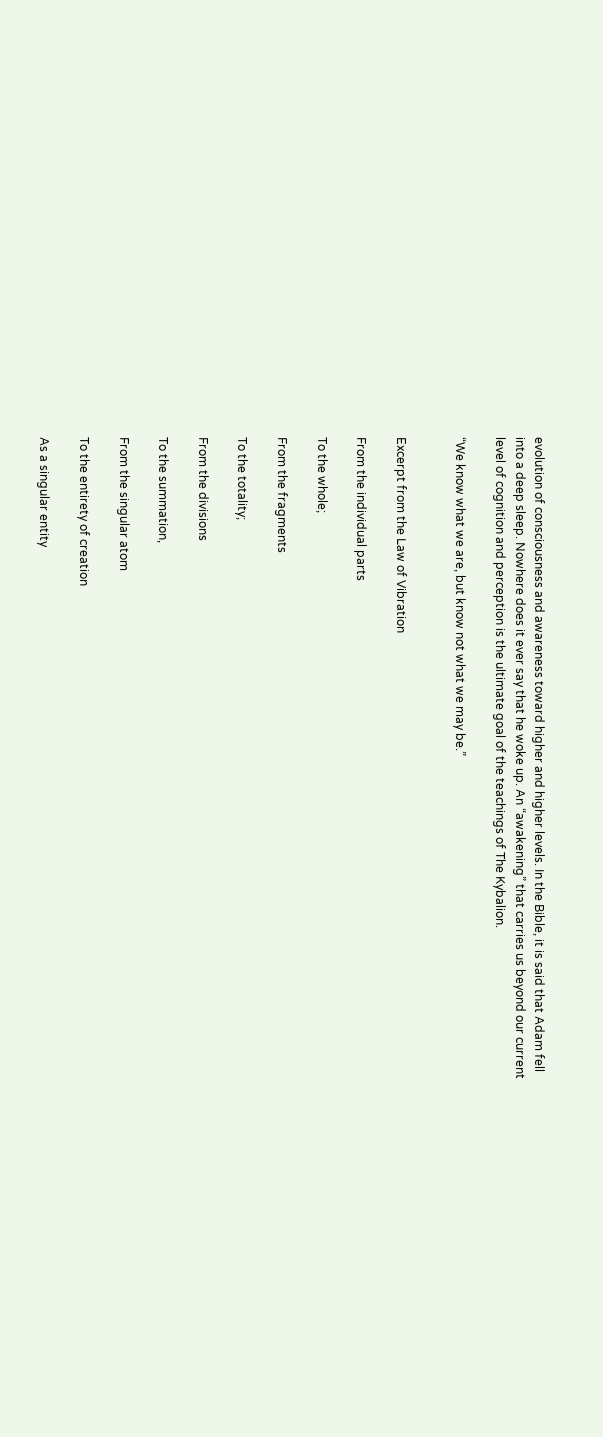evolution of consciousness and awareness toward higher and higher levels. In the Bible, it is said that Adam fell into a deep sleep. Nowhere does it ever say that he woke up. An “awakening” that carries us beyond our current level of cognition and perception is the ultimate goal of the teachings of The Kybalion.

“We know what we are, but know not what we may be.”


Excerpt from the Law of Vibration

From the individual parts

To the whole;

From the fragments

To the totality;

From the divisions

To the summation,

From the singular atom

To the entirety of creation

As a singular entity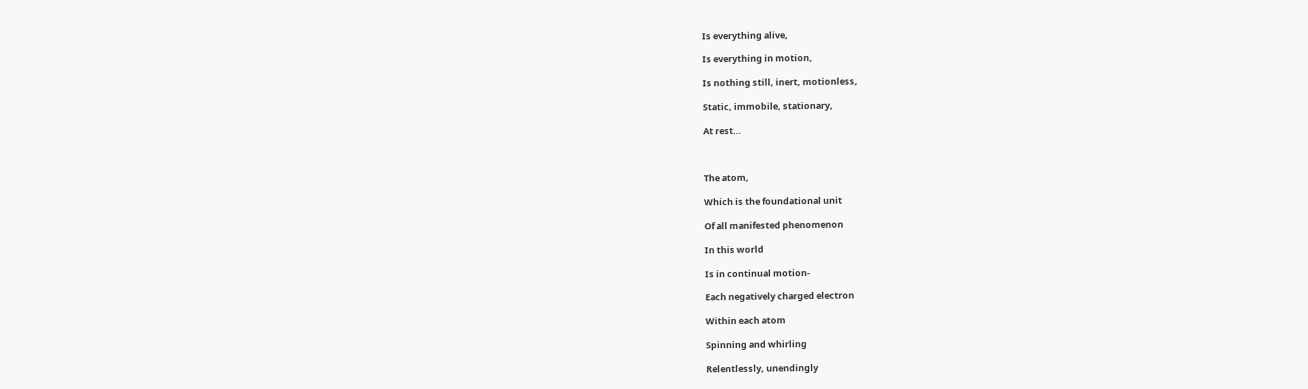Is everything alive,

Is everything in motion,

Is nothing still, inert, motionless,

Static, immobile, stationary,

At rest…



The atom,

Which is the foundational unit

Of all manifested phenomenon

In this world

Is in continual motion-

Each negatively charged electron

Within each atom

Spinning and whirling

Relentlessly, unendingly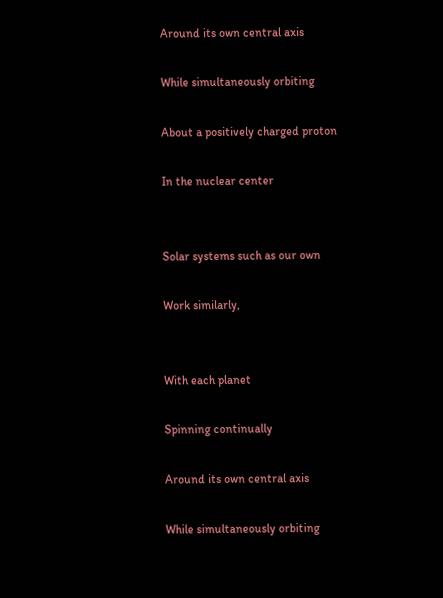Around its own central axis

While simultaneously orbiting

About a positively charged proton

In the nuclear center


Solar systems such as our own

Work similarly,


With each planet

Spinning continually

Around its own central axis

While simultaneously orbiting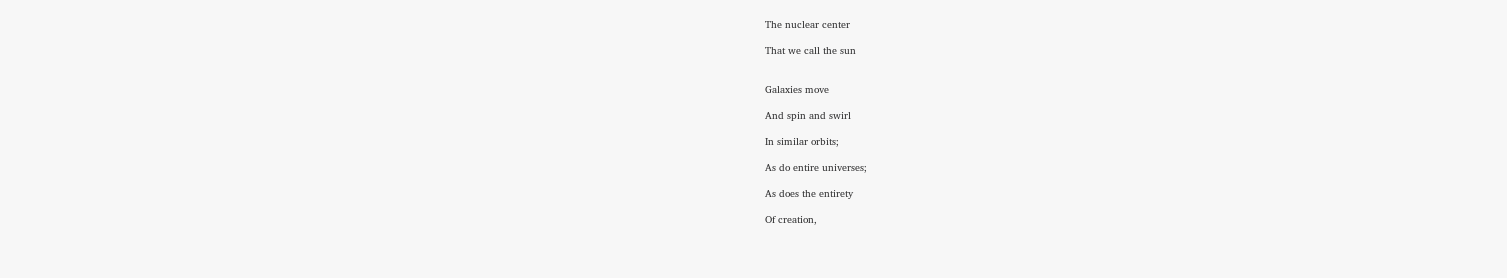The nuclear center

That we call the sun


Galaxies move

And spin and swirl

In similar orbits;

As do entire universes;

As does the entirety

Of creation,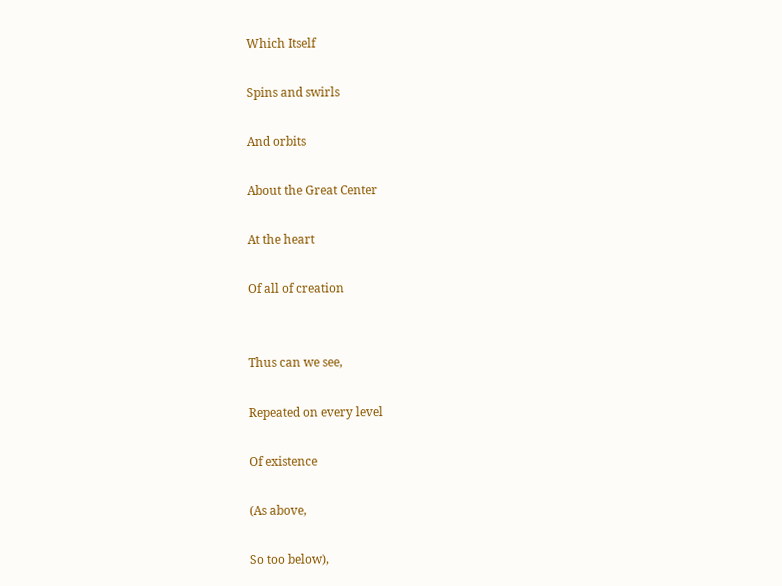Which Itself

Spins and swirls

And orbits

About the Great Center

At the heart

Of all of creation


Thus can we see,

Repeated on every level

Of existence

(As above,

So too below),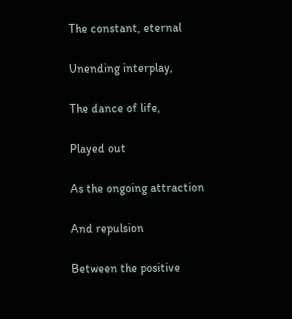The constant, eternal

Unending interplay,

The dance of life,

Played out

As the ongoing attraction

And repulsion

Between the positive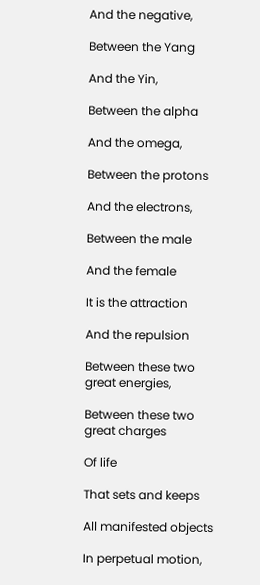And the negative,

Between the Yang

And the Yin,

Between the alpha

And the omega,

Between the protons

And the electrons,

Between the male

And the female

It is the attraction

And the repulsion

Between these two great energies,

Between these two great charges

Of life

That sets and keeps

All manifested objects

In perpetual motion,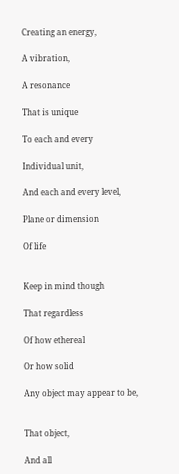Creating an energy,

A vibration,

A resonance

That is unique

To each and every

Individual unit,

And each and every level,

Plane or dimension

Of life


Keep in mind though

That regardless

Of how ethereal

Or how solid

Any object may appear to be,


That object,

And all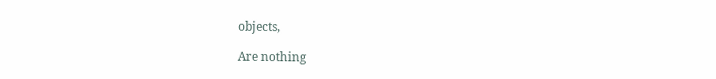objects,

Are nothing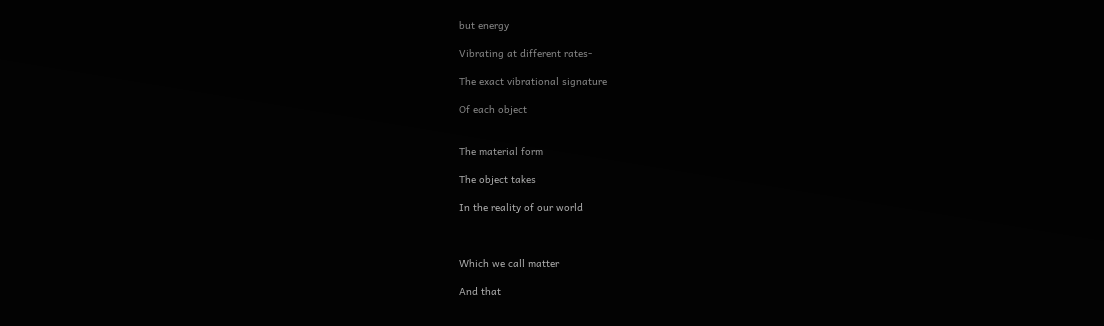but energy

Vibrating at different rates-

The exact vibrational signature

Of each object


The material form

The object takes

In the reality of our world



Which we call matter

And that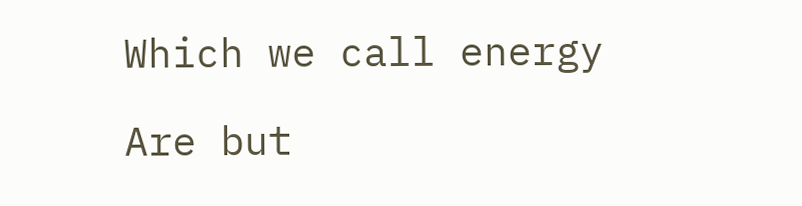Which we call energy

Are but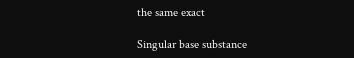the same exact

Singular base substance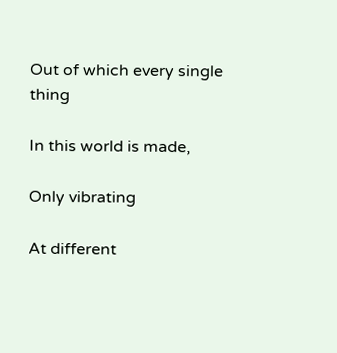Out of which every single thing

In this world is made,

Only vibrating

At different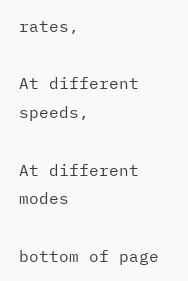rates,

At different speeds,

At different modes

bottom of page